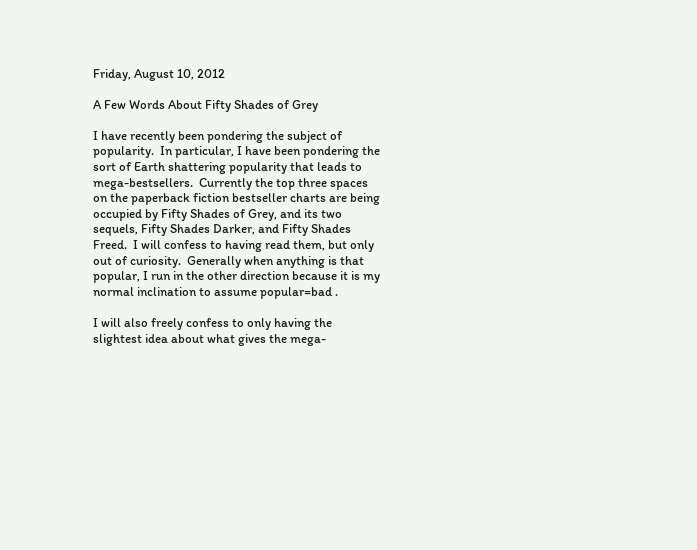Friday, August 10, 2012

A Few Words About Fifty Shades of Grey

I have recently been pondering the subject of popularity.  In particular, I have been pondering the sort of Earth shattering popularity that leads to mega-bestsellers.  Currently the top three spaces on the paperback fiction bestseller charts are being occupied by Fifty Shades of Grey, and its two sequels, Fifty Shades Darker, and Fifty Shades Freed.  I will confess to having read them, but only out of curiosity.  Generally when anything is that popular, I run in the other direction because it is my normal inclination to assume popular=bad .

I will also freely confess to only having the slightest idea about what gives the mega-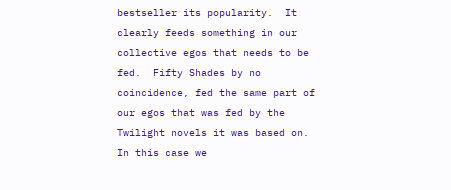bestseller its popularity.  It clearly feeds something in our collective egos that needs to be fed.  Fifty Shades by no coincidence, fed the same part of our egos that was fed by the Twilight novels it was based on.   In this case we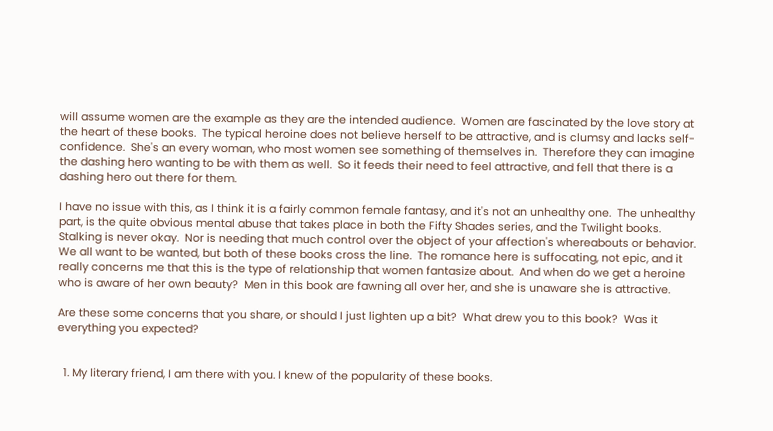will assume women are the example as they are the intended audience.  Women are fascinated by the love story at the heart of these books.  The typical heroine does not believe herself to be attractive, and is clumsy and lacks self-confidence.  She's an every woman, who most women see something of themselves in.  Therefore they can imagine the dashing hero wanting to be with them as well.  So it feeds their need to feel attractive, and fell that there is a dashing hero out there for them.

I have no issue with this, as I think it is a fairly common female fantasy, and it's not an unhealthy one.  The unhealthy part, is the quite obvious mental abuse that takes place in both the Fifty Shades series, and the Twilight books.  Stalking is never okay.  Nor is needing that much control over the object of your affection's whereabouts or behavior.  We all want to be wanted, but both of these books cross the line.  The romance here is suffocating, not epic, and it really concerns me that this is the type of relationship that women fantasize about.  And when do we get a heroine who is aware of her own beauty?  Men in this book are fawning all over her, and she is unaware she is attractive.

Are these some concerns that you share, or should I just lighten up a bit?  What drew you to this book?  Was it everything you expected?


  1. My literary friend, I am there with you. I knew of the popularity of these books.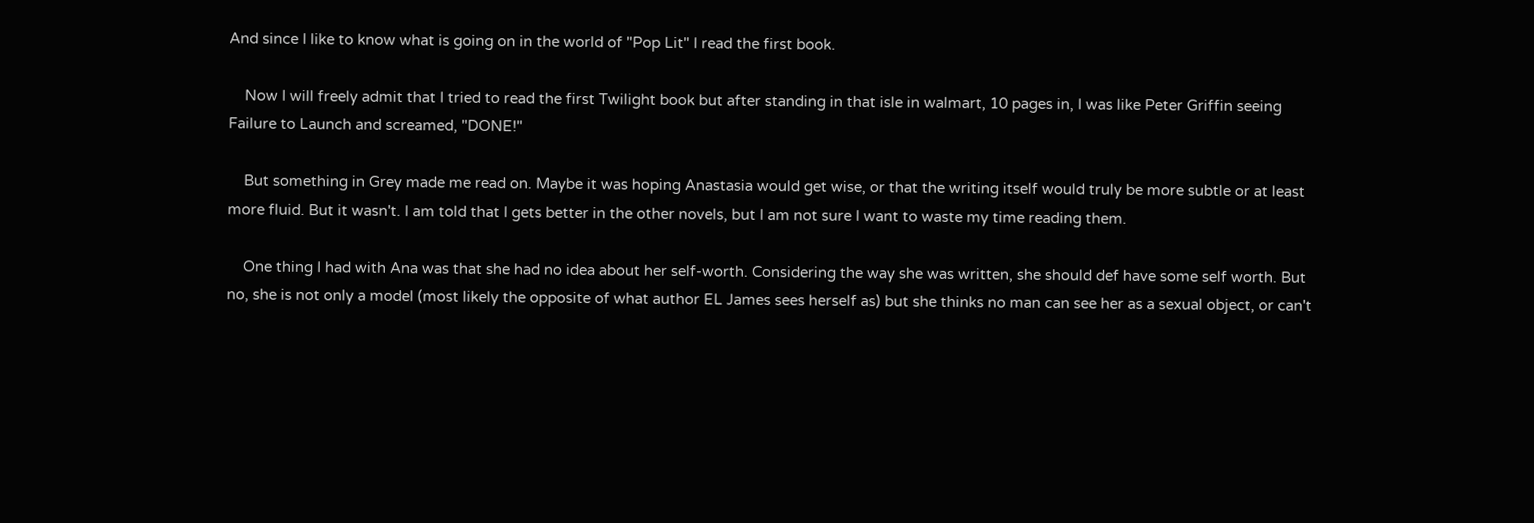And since I like to know what is going on in the world of "Pop Lit" I read the first book.

    Now I will freely admit that I tried to read the first Twilight book but after standing in that isle in walmart, 10 pages in, I was like Peter Griffin seeing Failure to Launch and screamed, "DONE!"

    But something in Grey made me read on. Maybe it was hoping Anastasia would get wise, or that the writing itself would truly be more subtle or at least more fluid. But it wasn't. I am told that I gets better in the other novels, but I am not sure I want to waste my time reading them.

    One thing I had with Ana was that she had no idea about her self-worth. Considering the way she was written, she should def have some self worth. But no, she is not only a model (most likely the opposite of what author EL James sees herself as) but she thinks no man can see her as a sexual object, or can't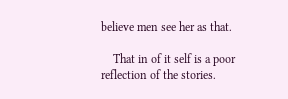believe men see her as that.

    That in of it self is a poor reflection of the stories.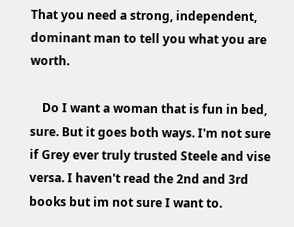That you need a strong, independent, dominant man to tell you what you are worth.

    Do I want a woman that is fun in bed, sure. But it goes both ways. I'm not sure if Grey ever truly trusted Steele and vise versa. I haven't read the 2nd and 3rd books but im not sure I want to.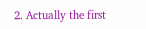2. Actually the first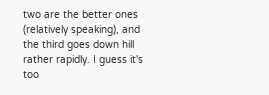two are the better ones (relatively speaking), and the third goes down hill rather rapidly. I guess it's too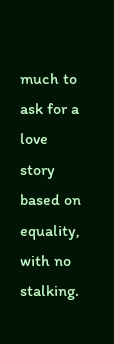much to ask for a love story based on equality, with no stalking.